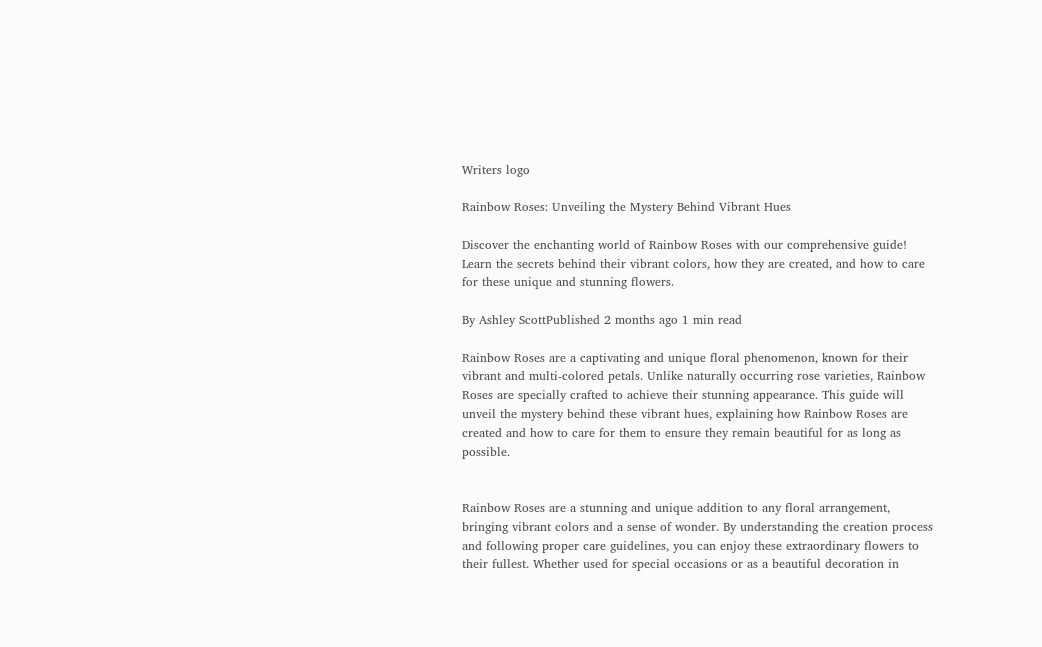Writers logo

Rainbow Roses: Unveiling the Mystery Behind Vibrant Hues

Discover the enchanting world of Rainbow Roses with our comprehensive guide! Learn the secrets behind their vibrant colors, how they are created, and how to care for these unique and stunning flowers.

By Ashley ScottPublished 2 months ago 1 min read

Rainbow Roses are a captivating and unique floral phenomenon, known for their vibrant and multi-colored petals. Unlike naturally occurring rose varieties, Rainbow Roses are specially crafted to achieve their stunning appearance. This guide will unveil the mystery behind these vibrant hues, explaining how Rainbow Roses are created and how to care for them to ensure they remain beautiful for as long as possible.


Rainbow Roses are a stunning and unique addition to any floral arrangement, bringing vibrant colors and a sense of wonder. By understanding the creation process and following proper care guidelines, you can enjoy these extraordinary flowers to their fullest. Whether used for special occasions or as a beautiful decoration in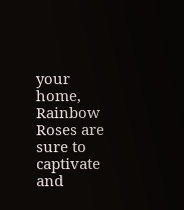your home, Rainbow Roses are sure to captivate and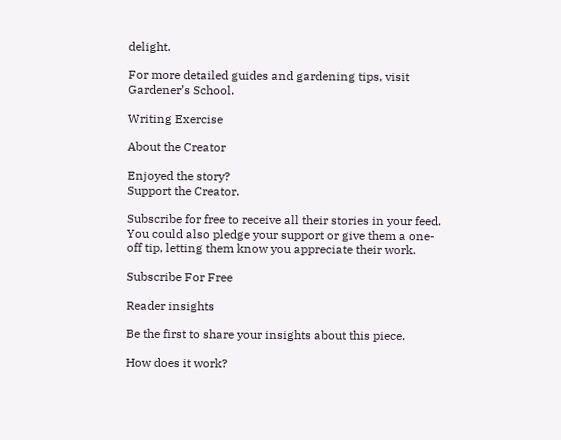delight.

For more detailed guides and gardening tips, visit Gardener’s School.

Writing Exercise

About the Creator

Enjoyed the story?
Support the Creator.

Subscribe for free to receive all their stories in your feed. You could also pledge your support or give them a one-off tip, letting them know you appreciate their work.

Subscribe For Free

Reader insights

Be the first to share your insights about this piece.

How does it work?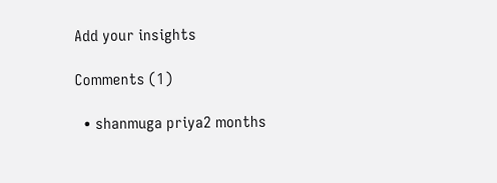Add your insights

Comments (1)

  • shanmuga priya2 months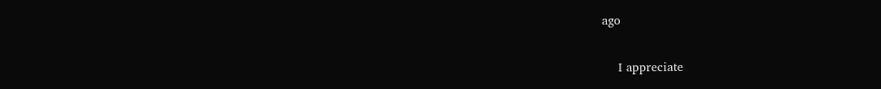ago

    I appreciate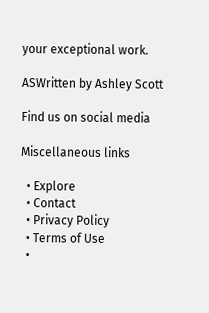your exceptional work.

ASWritten by Ashley Scott

Find us on social media

Miscellaneous links

  • Explore
  • Contact
  • Privacy Policy
  • Terms of Use
  •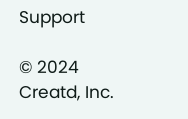Support

© 2024 Creatd, Inc.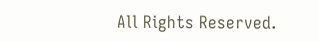All Rights Reserved.